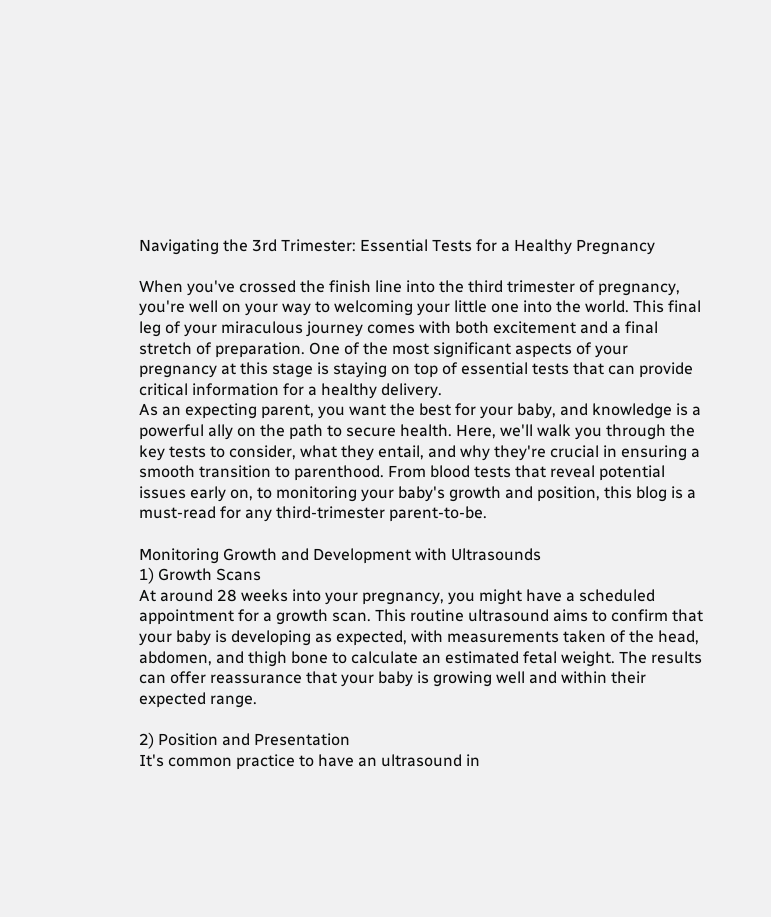Navigating the 3rd Trimester: Essential Tests for a Healthy Pregnancy

When you've crossed the finish line into the third trimester of pregnancy, you're well on your way to welcoming your little one into the world. This final leg of your miraculous journey comes with both excitement and a final stretch of preparation. One of the most significant aspects of your pregnancy at this stage is staying on top of essential tests that can provide critical information for a healthy delivery.
As an expecting parent, you want the best for your baby, and knowledge is a powerful ally on the path to secure health. Here, we'll walk you through the key tests to consider, what they entail, and why they're crucial in ensuring a smooth transition to parenthood. From blood tests that reveal potential issues early on, to monitoring your baby's growth and position, this blog is a must-read for any third-trimester parent-to-be.

Monitoring Growth and Development with Ultrasounds
1) Growth Scans
At around 28 weeks into your pregnancy, you might have a scheduled appointment for a growth scan. This routine ultrasound aims to confirm that your baby is developing as expected, with measurements taken of the head, abdomen, and thigh bone to calculate an estimated fetal weight. The results can offer reassurance that your baby is growing well and within their expected range.

2) Position and Presentation
It's common practice to have an ultrasound in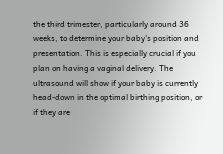the third trimester, particularly around 36 weeks, to determine your baby's position and presentation. This is especially crucial if you plan on having a vaginal delivery. The ultrasound will show if your baby is currently head-down in the optimal birthing position, or if they are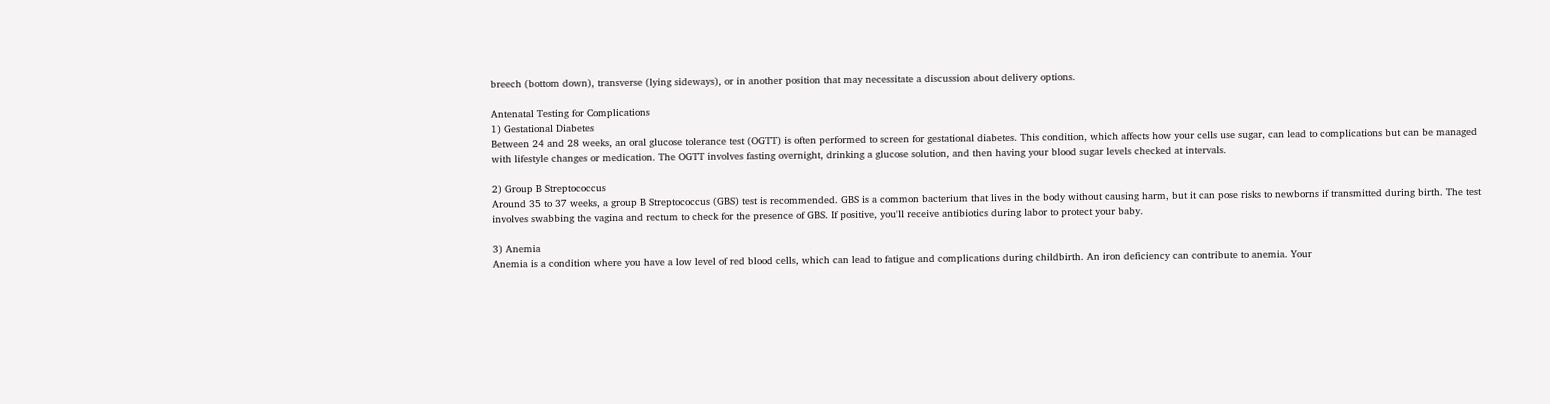breech (bottom down), transverse (lying sideways), or in another position that may necessitate a discussion about delivery options.

Antenatal Testing for Complications
1) Gestational Diabetes
Between 24 and 28 weeks, an oral glucose tolerance test (OGTT) is often performed to screen for gestational diabetes. This condition, which affects how your cells use sugar, can lead to complications but can be managed with lifestyle changes or medication. The OGTT involves fasting overnight, drinking a glucose solution, and then having your blood sugar levels checked at intervals.

2) Group B Streptococcus
Around 35 to 37 weeks, a group B Streptococcus (GBS) test is recommended. GBS is a common bacterium that lives in the body without causing harm, but it can pose risks to newborns if transmitted during birth. The test involves swabbing the vagina and rectum to check for the presence of GBS. If positive, you'll receive antibiotics during labor to protect your baby.

3) Anemia
Anemia is a condition where you have a low level of red blood cells, which can lead to fatigue and complications during childbirth. An iron deficiency can contribute to anemia. Your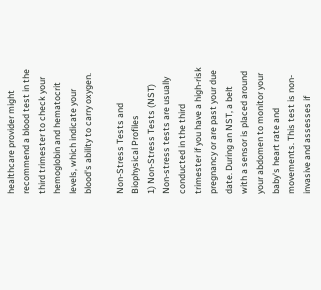healthcare provider might recommend a blood test in the third trimester to check your hemoglobin and hematocrit levels, which indicate your blood's ability to carry oxygen.

Non-Stress Tests and Biophysical Profiles
1) Non-Stress Tests (NST)
Non-stress tests are usually conducted in the third trimester if you have a high-risk pregnancy or are past your due date. During an NST, a belt with a sensor is placed around your abdomen to monitor your baby's heart rate and movements. This test is non-invasive and assesses if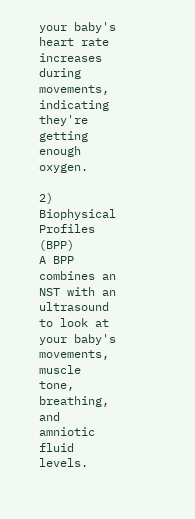your baby's heart rate increases during movements, indicating they're getting enough oxygen.

2) Biophysical Profiles (BPP)
A BPP combines an NST with an ultrasound to look at your baby's movements, muscle tone, breathing, and amniotic fluid levels.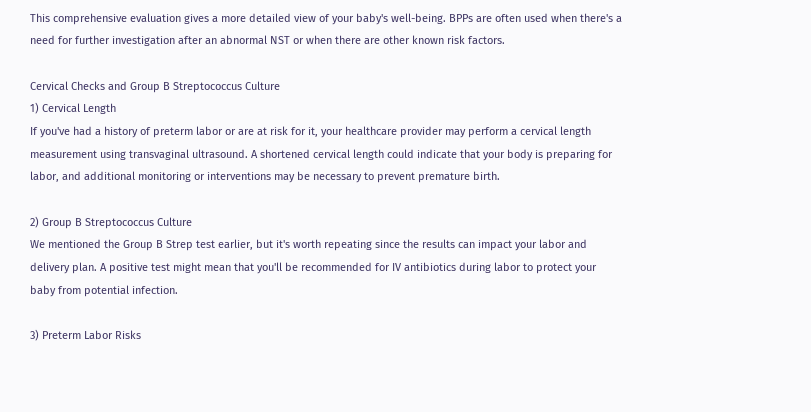This comprehensive evaluation gives a more detailed view of your baby's well-being. BPPs are often used when there's a need for further investigation after an abnormal NST or when there are other known risk factors.

Cervical Checks and Group B Streptococcus Culture
1) Cervical Length
If you've had a history of preterm labor or are at risk for it, your healthcare provider may perform a cervical length measurement using transvaginal ultrasound. A shortened cervical length could indicate that your body is preparing for labor, and additional monitoring or interventions may be necessary to prevent premature birth.

2) Group B Streptococcus Culture
We mentioned the Group B Strep test earlier, but it's worth repeating since the results can impact your labor and delivery plan. A positive test might mean that you'll be recommended for IV antibiotics during labor to protect your baby from potential infection.

3) Preterm Labor Risks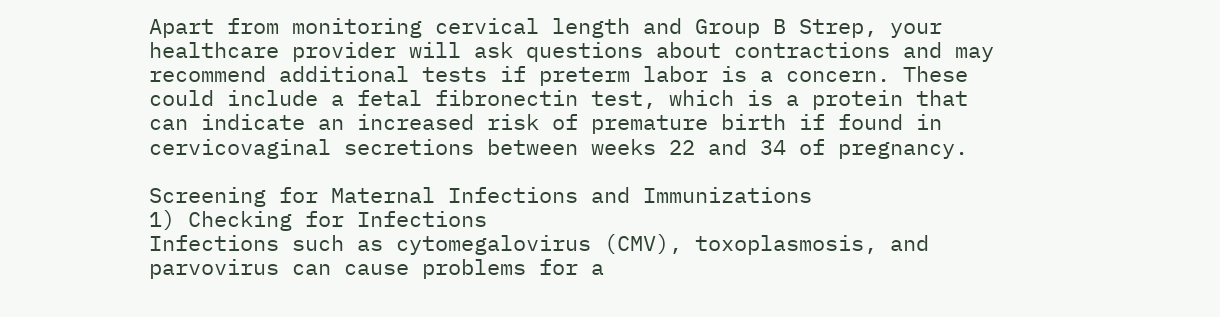Apart from monitoring cervical length and Group B Strep, your healthcare provider will ask questions about contractions and may recommend additional tests if preterm labor is a concern. These could include a fetal fibronectin test, which is a protein that can indicate an increased risk of premature birth if found in cervicovaginal secretions between weeks 22 and 34 of pregnancy.

Screening for Maternal Infections and Immunizations
1) Checking for Infections
Infections such as cytomegalovirus (CMV), toxoplasmosis, and parvovirus can cause problems for a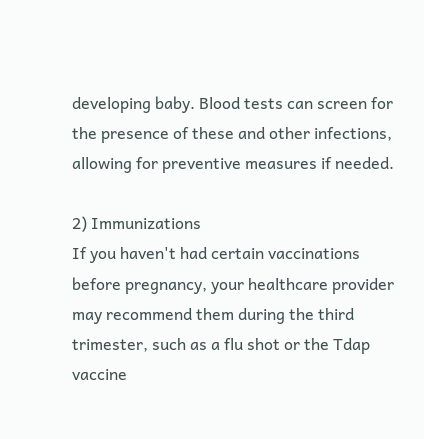developing baby. Blood tests can screen for the presence of these and other infections, allowing for preventive measures if needed.

2) Immunizations
If you haven't had certain vaccinations before pregnancy, your healthcare provider may recommend them during the third trimester, such as a flu shot or the Tdap vaccine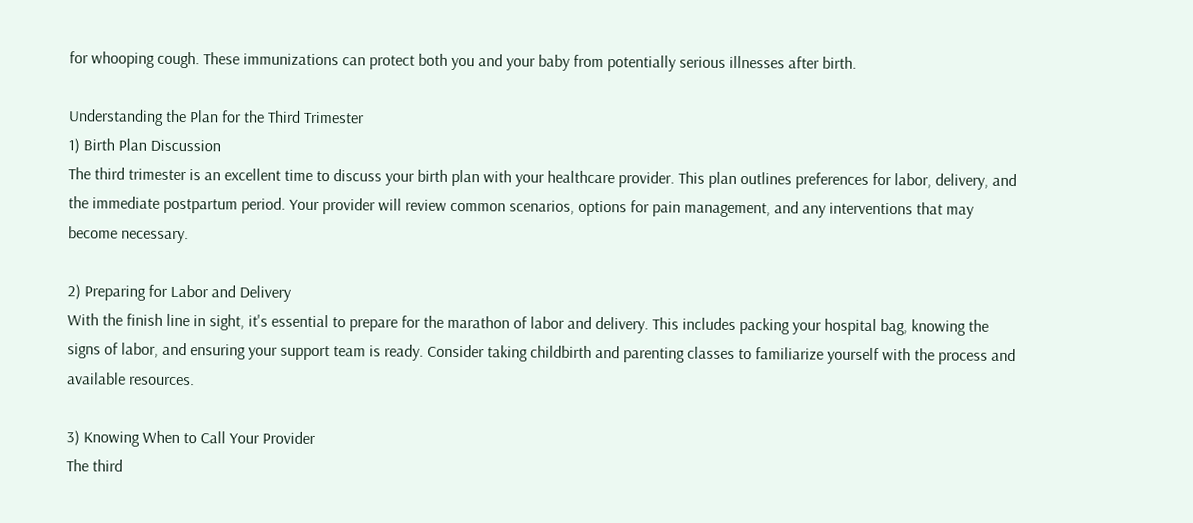for whooping cough. These immunizations can protect both you and your baby from potentially serious illnesses after birth.

Understanding the Plan for the Third Trimester
1) Birth Plan Discussion
The third trimester is an excellent time to discuss your birth plan with your healthcare provider. This plan outlines preferences for labor, delivery, and the immediate postpartum period. Your provider will review common scenarios, options for pain management, and any interventions that may become necessary.

2) Preparing for Labor and Delivery
With the finish line in sight, it's essential to prepare for the marathon of labor and delivery. This includes packing your hospital bag, knowing the signs of labor, and ensuring your support team is ready. Consider taking childbirth and parenting classes to familiarize yourself with the process and available resources.

3) Knowing When to Call Your Provider
The third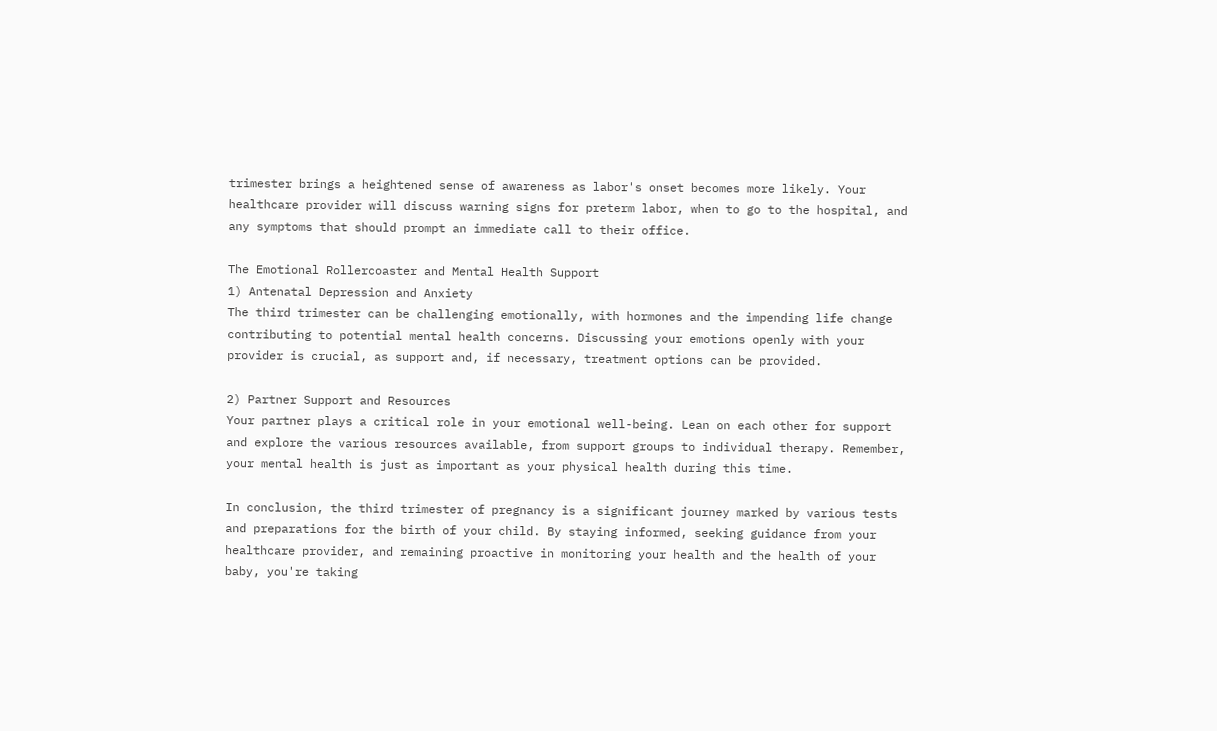trimester brings a heightened sense of awareness as labor's onset becomes more likely. Your healthcare provider will discuss warning signs for preterm labor, when to go to the hospital, and any symptoms that should prompt an immediate call to their office.

The Emotional Rollercoaster and Mental Health Support
1) Antenatal Depression and Anxiety
The third trimester can be challenging emotionally, with hormones and the impending life change contributing to potential mental health concerns. Discussing your emotions openly with your provider is crucial, as support and, if necessary, treatment options can be provided.

2) Partner Support and Resources
Your partner plays a critical role in your emotional well-being. Lean on each other for support and explore the various resources available, from support groups to individual therapy. Remember, your mental health is just as important as your physical health during this time.

In conclusion, the third trimester of pregnancy is a significant journey marked by various tests and preparations for the birth of your child. By staying informed, seeking guidance from your healthcare provider, and remaining proactive in monitoring your health and the health of your baby, you're taking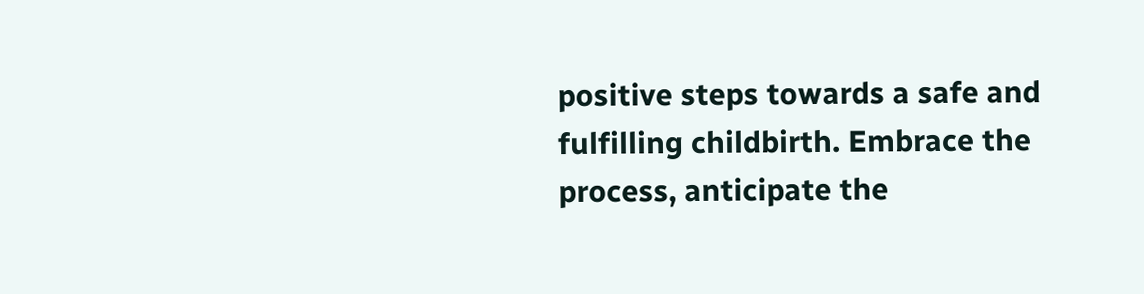positive steps towards a safe and fulfilling childbirth. Embrace the process, anticipate the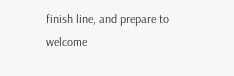finish line, and prepare to welcome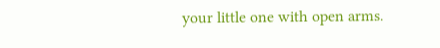your little one with open arms.